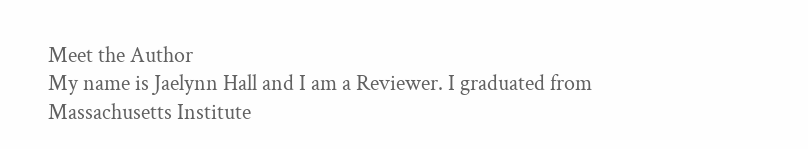Meet the Author
My name is Jaelynn Hall and I am a Reviewer. I graduated from Massachusetts Institute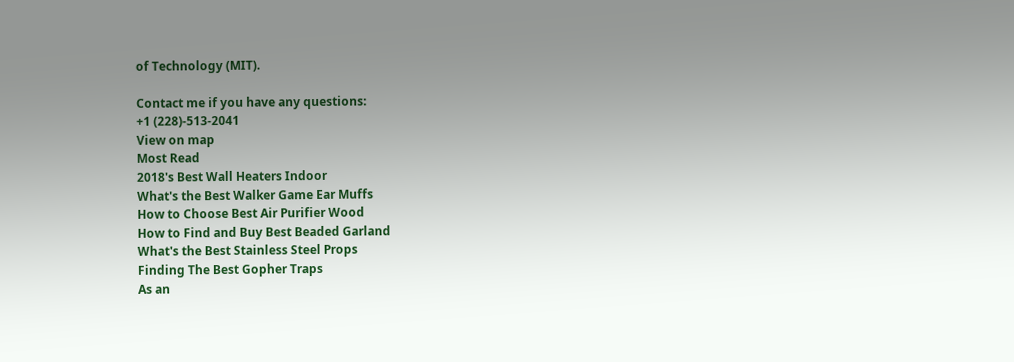of Technology (MIT).

Contact me if you have any questions:
+1 (228)-513-2041
View on map
Most Read
2018's Best Wall Heaters Indoor
What's the Best Walker Game Ear Muffs
How to Choose Best Air Purifier Wood
How to Find and Buy Best Beaded Garland
What's the Best Stainless Steel Props
Finding The Best Gopher Traps
As an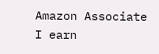Amazon Associate I earn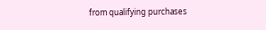from qualifying purchases